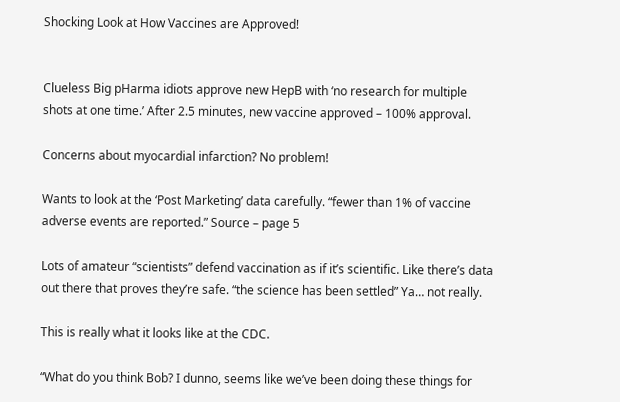Shocking Look at How Vaccines are Approved!


Clueless Big pHarma idiots approve new HepB with ‘no research for multiple shots at one time.’ After 2.5 minutes, new vaccine approved – 100% approval.

Concerns about myocardial infarction? No problem!

Wants to look at the ‘Post Marketing’ data carefully. “fewer than 1% of vaccine adverse events are reported.” Source – page 5

Lots of amateur “scientists” defend vaccination as if it’s scientific. Like there’s data out there that proves they’re safe. “the science has been settled” Ya… not really.

This is really what it looks like at the CDC.

“What do you think Bob? I dunno, seems like we’ve been doing these things for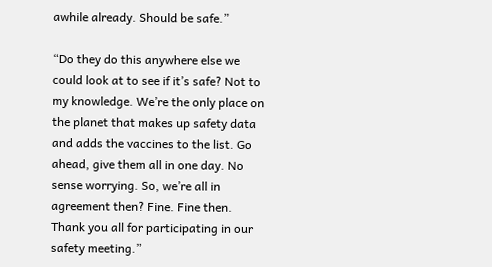awhile already. Should be safe.”

“Do they do this anywhere else we could look at to see if it’s safe? Not to my knowledge. We’re the only place on the planet that makes up safety data and adds the vaccines to the list. Go ahead, give them all in one day. No sense worrying. So, we’re all in agreement then? Fine. Fine then. Thank you all for participating in our safety meeting.”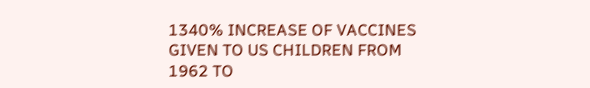1340% INCREASE OF VACCINES GIVEN TO US CHILDREN FROM 1962 TO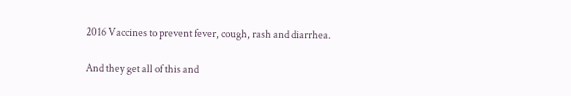2016 Vaccines to prevent fever, cough, rash and diarrhea.

And they get all of this and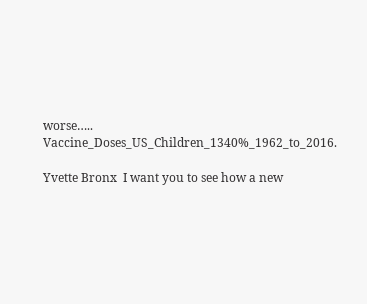worse….. Vaccine_Doses_US_Children_1340%_1962_to_2016.

Yvette Bronx  I want you to see how a new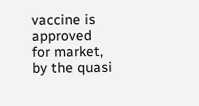vaccine is approved for market, by the quasi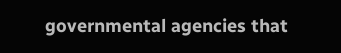governmental agencies that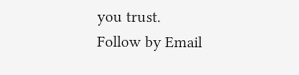you trust.
Follow by Email